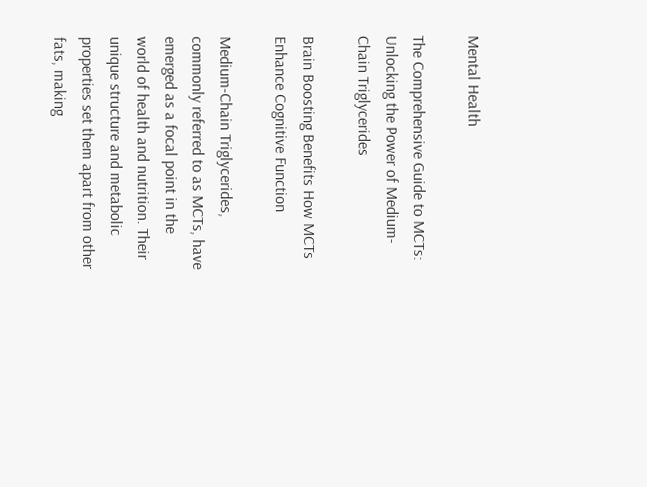Mental Health

The Comprehensive Guide to MCTs: Unlocking the Power of Medium-Chain Triglycerides

Brain Boosting Benefits How MCTs Enhance Cognitive Function

Medium-Chain Triglycerides, commonly referred to as MCTs, have emerged as a focal point in the world of health and nutrition. Their unique structure and metabolic properties set them apart from other fats, making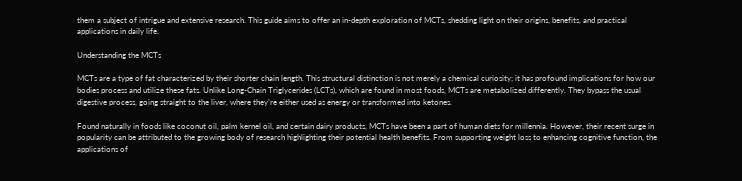them a subject of intrigue and extensive research. This guide aims to offer an in-depth exploration of MCTs, shedding light on their origins, benefits, and practical applications in daily life.

Understanding the MCTs

MCTs are a type of fat characterized by their shorter chain length. This structural distinction is not merely a chemical curiosity; it has profound implications for how our bodies process and utilize these fats. Unlike Long-Chain Triglycerides (LCTs), which are found in most foods, MCTs are metabolized differently. They bypass the usual digestive process, going straight to the liver, where they’re either used as energy or transformed into ketones.

Found naturally in foods like coconut oil, palm kernel oil, and certain dairy products, MCTs have been a part of human diets for millennia. However, their recent surge in popularity can be attributed to the growing body of research highlighting their potential health benefits. From supporting weight loss to enhancing cognitive function, the applications of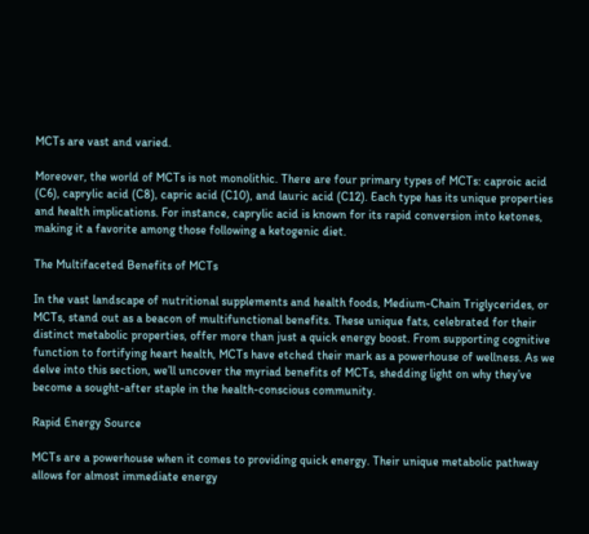MCTs are vast and varied.

Moreover, the world of MCTs is not monolithic. There are four primary types of MCTs: caproic acid (C6), caprylic acid (C8), capric acid (C10), and lauric acid (C12). Each type has its unique properties and health implications. For instance, caprylic acid is known for its rapid conversion into ketones, making it a favorite among those following a ketogenic diet.

The Multifaceted Benefits of MCTs

In the vast landscape of nutritional supplements and health foods, Medium-Chain Triglycerides, or MCTs, stand out as a beacon of multifunctional benefits. These unique fats, celebrated for their distinct metabolic properties, offer more than just a quick energy boost. From supporting cognitive function to fortifying heart health, MCTs have etched their mark as a powerhouse of wellness. As we delve into this section, we’ll uncover the myriad benefits of MCTs, shedding light on why they’ve become a sought-after staple in the health-conscious community.

Rapid Energy Source

MCTs are a powerhouse when it comes to providing quick energy. Their unique metabolic pathway allows for almost immediate energy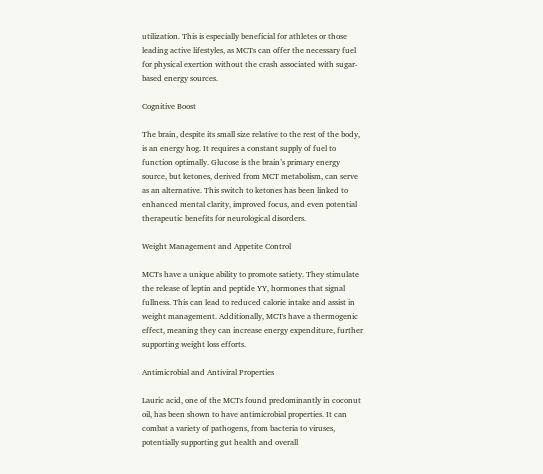utilization. This is especially beneficial for athletes or those leading active lifestyles, as MCTs can offer the necessary fuel for physical exertion without the crash associated with sugar-based energy sources.

Cognitive Boost

The brain, despite its small size relative to the rest of the body, is an energy hog. It requires a constant supply of fuel to function optimally. Glucose is the brain’s primary energy source, but ketones, derived from MCT metabolism, can serve as an alternative. This switch to ketones has been linked to enhanced mental clarity, improved focus, and even potential therapeutic benefits for neurological disorders.

Weight Management and Appetite Control

MCTs have a unique ability to promote satiety. They stimulate the release of leptin and peptide YY, hormones that signal fullness. This can lead to reduced calorie intake and assist in weight management. Additionally, MCTs have a thermogenic effect, meaning they can increase energy expenditure, further supporting weight loss efforts.

Antimicrobial and Antiviral Properties

Lauric acid, one of the MCTs found predominantly in coconut oil, has been shown to have antimicrobial properties. It can combat a variety of pathogens, from bacteria to viruses, potentially supporting gut health and overall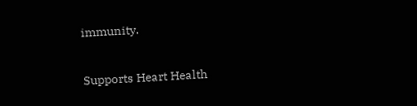immunity.

Supports Heart Health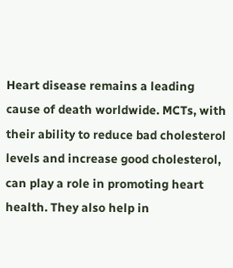Heart disease remains a leading cause of death worldwide. MCTs, with their ability to reduce bad cholesterol levels and increase good cholesterol, can play a role in promoting heart health. They also help in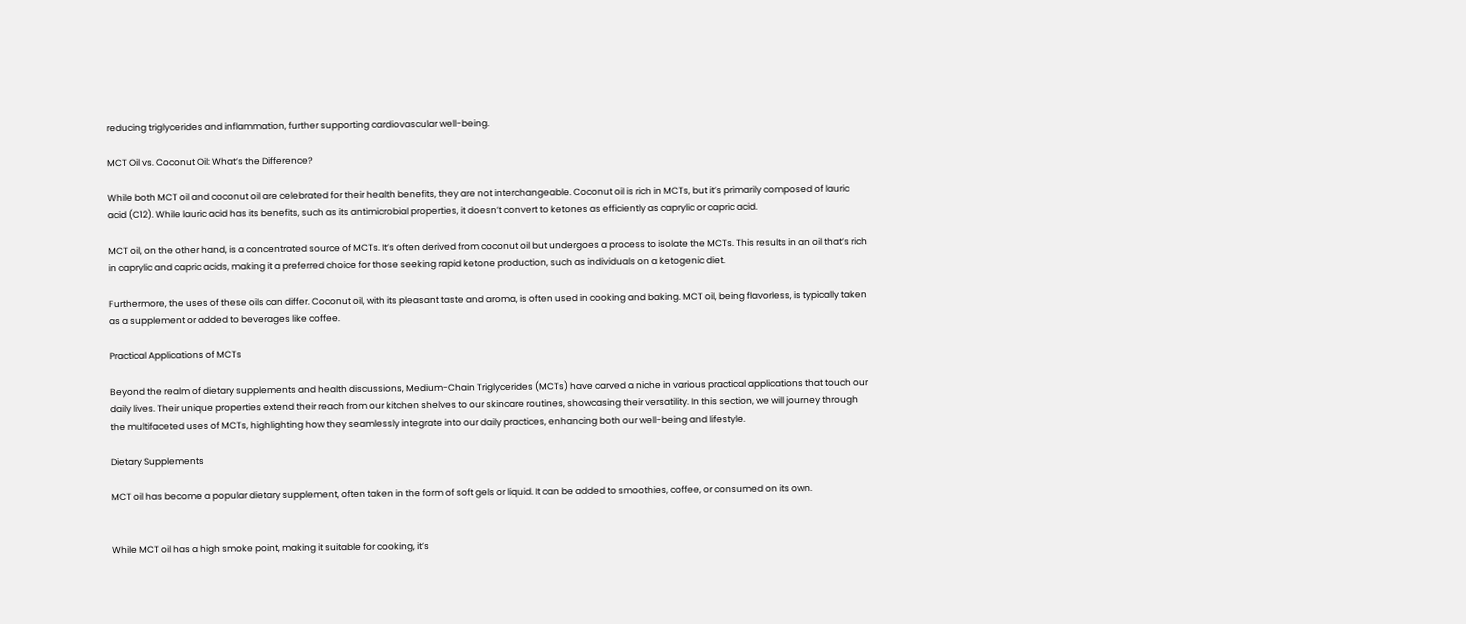reducing triglycerides and inflammation, further supporting cardiovascular well-being.

MCT Oil vs. Coconut Oil: What’s the Difference?

While both MCT oil and coconut oil are celebrated for their health benefits, they are not interchangeable. Coconut oil is rich in MCTs, but it’s primarily composed of lauric acid (C12). While lauric acid has its benefits, such as its antimicrobial properties, it doesn’t convert to ketones as efficiently as caprylic or capric acid.

MCT oil, on the other hand, is a concentrated source of MCTs. It’s often derived from coconut oil but undergoes a process to isolate the MCTs. This results in an oil that’s rich in caprylic and capric acids, making it a preferred choice for those seeking rapid ketone production, such as individuals on a ketogenic diet.

Furthermore, the uses of these oils can differ. Coconut oil, with its pleasant taste and aroma, is often used in cooking and baking. MCT oil, being flavorless, is typically taken as a supplement or added to beverages like coffee.

Practical Applications of MCTs

Beyond the realm of dietary supplements and health discussions, Medium-Chain Triglycerides (MCTs) have carved a niche in various practical applications that touch our daily lives. Their unique properties extend their reach from our kitchen shelves to our skincare routines, showcasing their versatility. In this section, we will journey through the multifaceted uses of MCTs, highlighting how they seamlessly integrate into our daily practices, enhancing both our well-being and lifestyle.

Dietary Supplements

MCT oil has become a popular dietary supplement, often taken in the form of soft gels or liquid. It can be added to smoothies, coffee, or consumed on its own.


While MCT oil has a high smoke point, making it suitable for cooking, it’s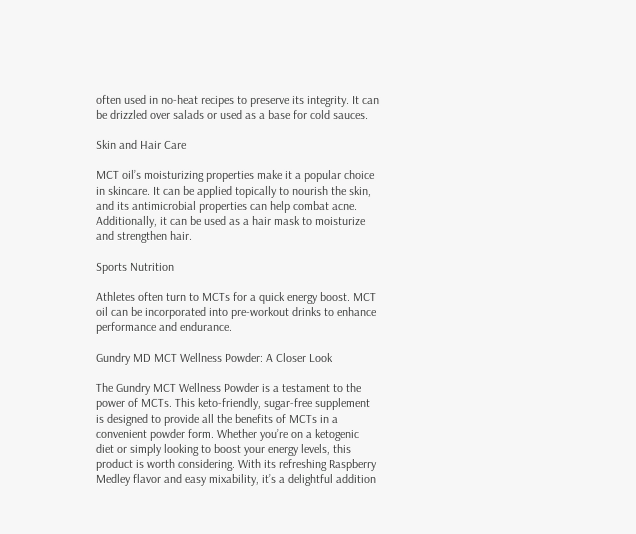often used in no-heat recipes to preserve its integrity. It can be drizzled over salads or used as a base for cold sauces.

Skin and Hair Care

MCT oil’s moisturizing properties make it a popular choice in skincare. It can be applied topically to nourish the skin, and its antimicrobial properties can help combat acne. Additionally, it can be used as a hair mask to moisturize and strengthen hair.

Sports Nutrition

Athletes often turn to MCTs for a quick energy boost. MCT oil can be incorporated into pre-workout drinks to enhance performance and endurance.

Gundry MD MCT Wellness Powder: A Closer Look

The Gundry MCT Wellness Powder is a testament to the power of MCTs. This keto-friendly, sugar-free supplement is designed to provide all the benefits of MCTs in a convenient powder form. Whether you’re on a ketogenic diet or simply looking to boost your energy levels, this product is worth considering. With its refreshing Raspberry Medley flavor and easy mixability, it’s a delightful addition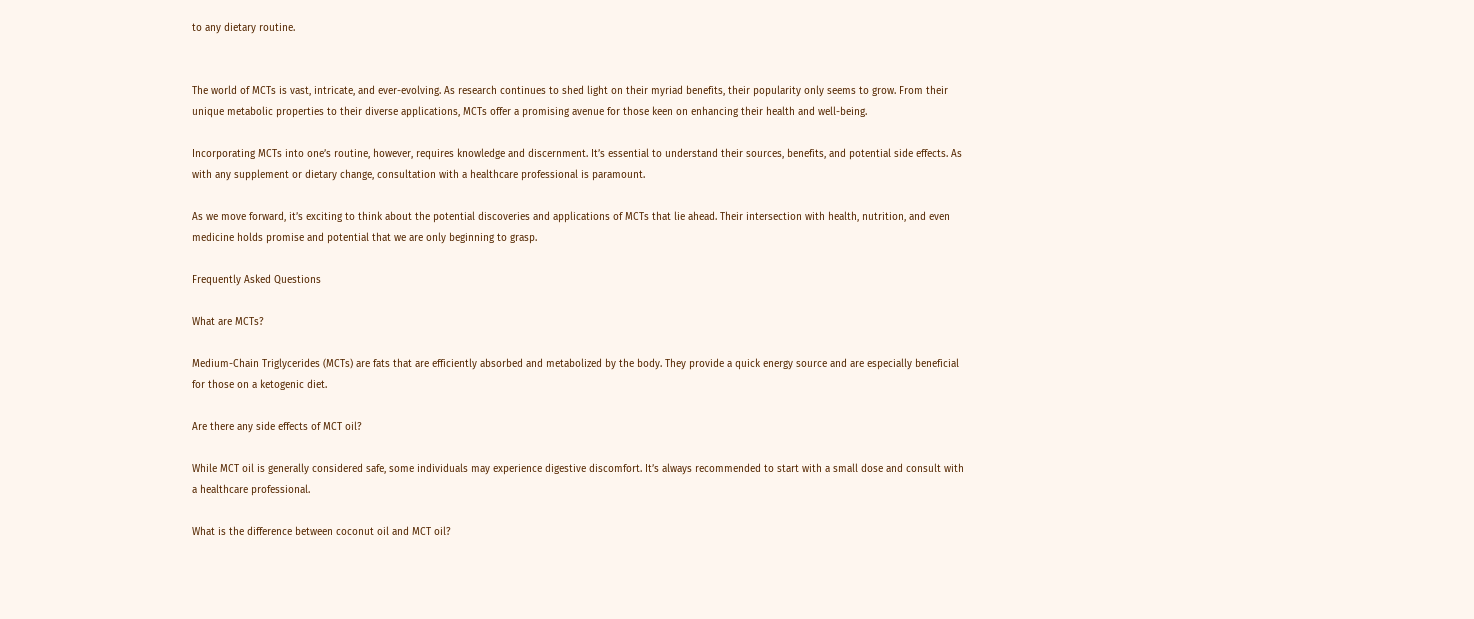to any dietary routine.


The world of MCTs is vast, intricate, and ever-evolving. As research continues to shed light on their myriad benefits, their popularity only seems to grow. From their unique metabolic properties to their diverse applications, MCTs offer a promising avenue for those keen on enhancing their health and well-being.

Incorporating MCTs into one’s routine, however, requires knowledge and discernment. It’s essential to understand their sources, benefits, and potential side effects. As with any supplement or dietary change, consultation with a healthcare professional is paramount.

As we move forward, it’s exciting to think about the potential discoveries and applications of MCTs that lie ahead. Their intersection with health, nutrition, and even medicine holds promise and potential that we are only beginning to grasp.

Frequently Asked Questions

What are MCTs?

Medium-Chain Triglycerides (MCTs) are fats that are efficiently absorbed and metabolized by the body. They provide a quick energy source and are especially beneficial for those on a ketogenic diet.

Are there any side effects of MCT oil?

While MCT oil is generally considered safe, some individuals may experience digestive discomfort. It’s always recommended to start with a small dose and consult with a healthcare professional.

What is the difference between coconut oil and MCT oil?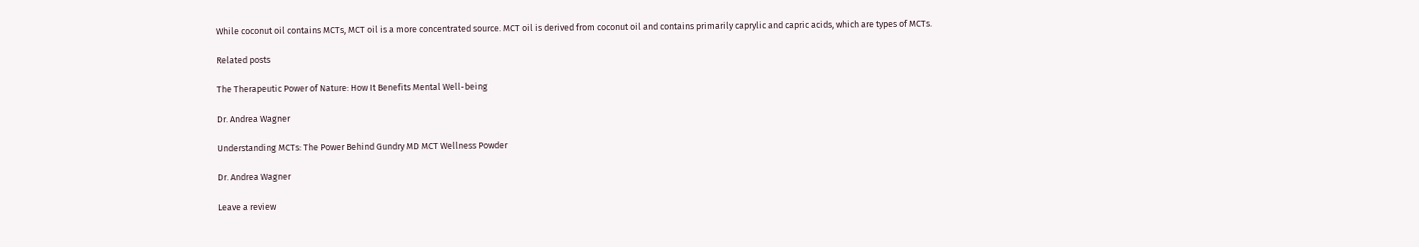While coconut oil contains MCTs, MCT oil is a more concentrated source. MCT oil is derived from coconut oil and contains primarily caprylic and capric acids, which are types of MCTs.

Related posts

The Therapeutic Power of Nature: How It Benefits Mental Well-being

Dr. Andrea Wagner

Understanding MCTs: The Power Behind Gundry MD MCT Wellness Powder

Dr. Andrea Wagner

Leave a review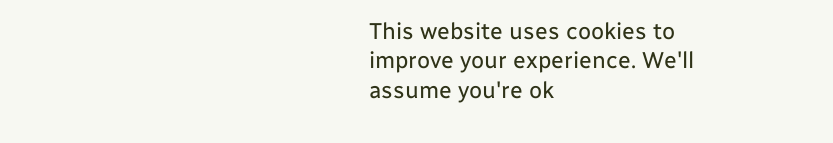This website uses cookies to improve your experience. We'll assume you're ok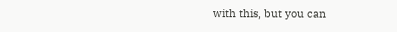with this, but you can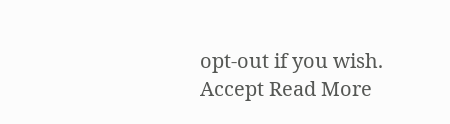opt-out if you wish. Accept Read More